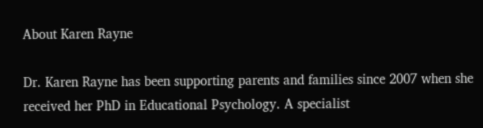About Karen Rayne

Dr. Karen Rayne has been supporting parents and families since 2007 when she received her PhD in Educational Psychology. A specialist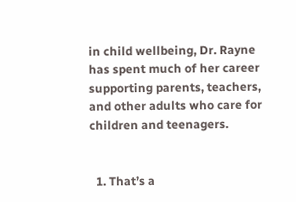in child wellbeing, Dr. Rayne has spent much of her career supporting parents, teachers, and other adults who care for children and teenagers.


  1. That’s a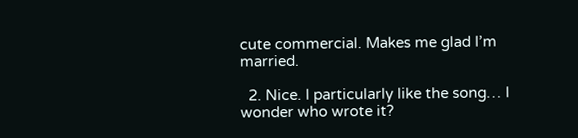cute commercial. Makes me glad I’m married.

  2. Nice. I particularly like the song… I wonder who wrote it?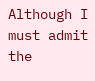Although I must admit the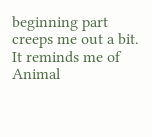beginning part creeps me out a bit. It reminds me of Animal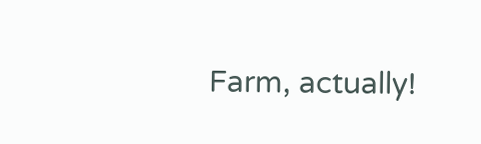Farm, actually!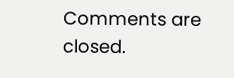Comments are closed.